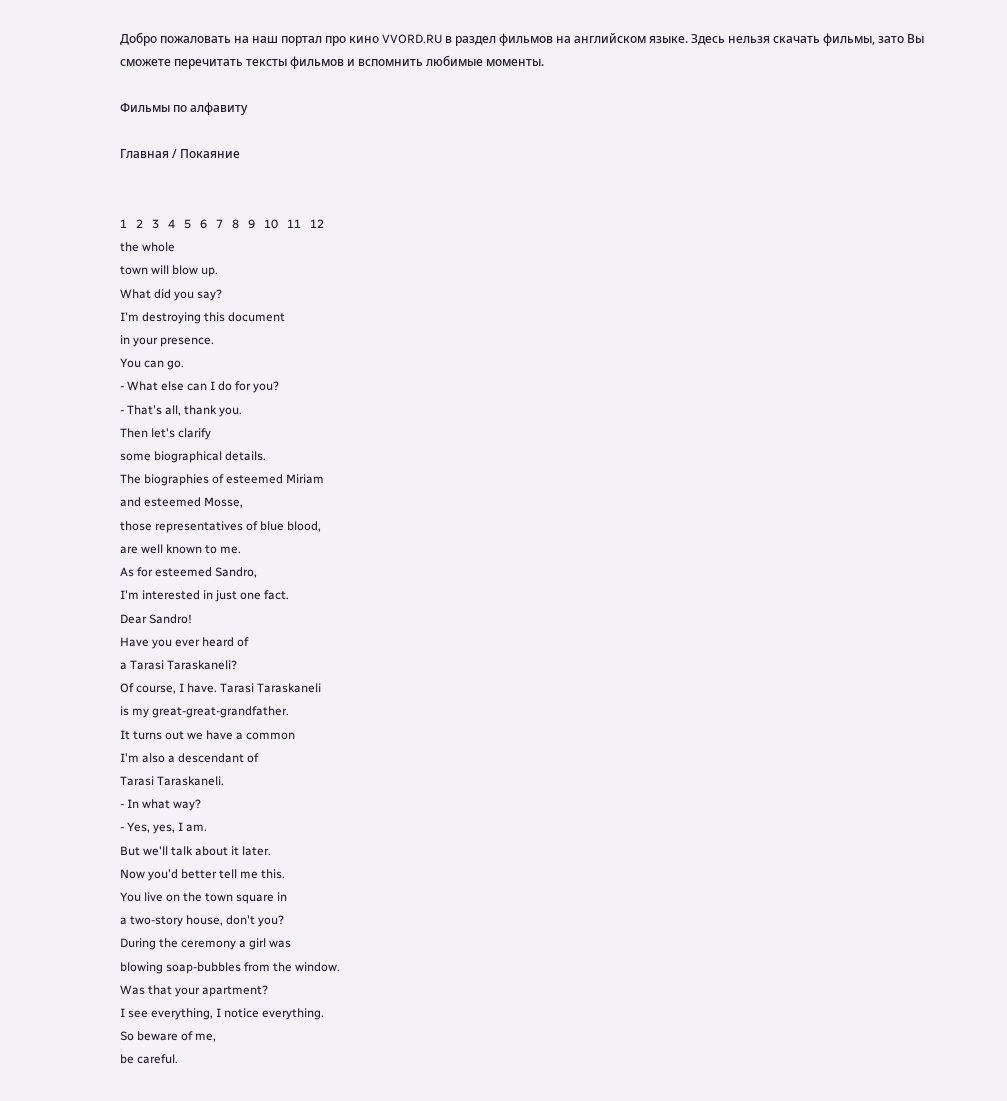Добро пожаловать на наш портал про кино VVORD.RU в раздел фильмов на английском языке. Здесь нельзя скачать фильмы, зато Вы сможете перечитать тексты фильмов и вспомнить любимые моменты.

Фильмы по алфавиту

Главная / Покаяние


1   2   3   4   5   6   7   8   9   10   11   12
the whole
town will blow up.
What did you say?
I'm destroying this document
in your presence.
You can go.
- What else can I do for you?
- That's all, thank you.
Then let's clarify
some biographical details.
The biographies of esteemed Miriam
and esteemed Mosse,
those representatives of blue blood,
are well known to me.
As for esteemed Sandro,
I'm interested in just one fact.
Dear Sandro!
Have you ever heard of
a Tarasi Taraskaneli?
Of course, I have. Tarasi Taraskaneli
is my great-great-grandfather.
It turns out we have a common
I'm also a descendant of
Tarasi Taraskaneli.
- In what way?
- Yes, yes, I am.
But we'll talk about it later.
Now you'd better tell me this.
You live on the town square in
a two-story house, don't you?
During the ceremony a girl was
blowing soap-bubbles from the window.
Was that your apartment?
I see everything, I notice everything.
So beware of me,
be careful.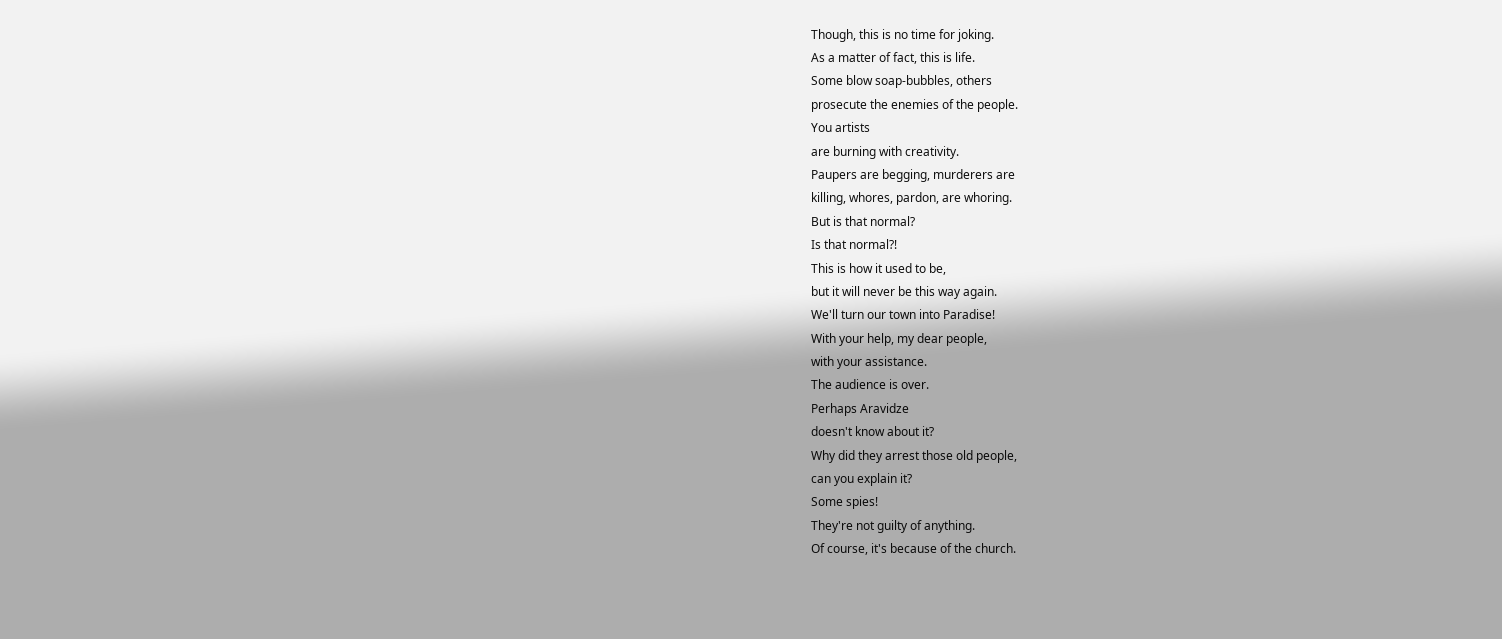Though, this is no time for joking.
As a matter of fact, this is life.
Some blow soap-bubbles, others
prosecute the enemies of the people.
You artists
are burning with creativity.
Paupers are begging, murderers are
killing, whores, pardon, are whoring.
But is that normal?
Is that normal?!
This is how it used to be,
but it will never be this way again.
We'll turn our town into Paradise!
With your help, my dear people,
with your assistance.
The audience is over.
Perhaps Aravidze
doesn't know about it?
Why did they arrest those old people,
can you explain it?
Some spies!
They're not guilty of anything.
Of course, it's because of the church.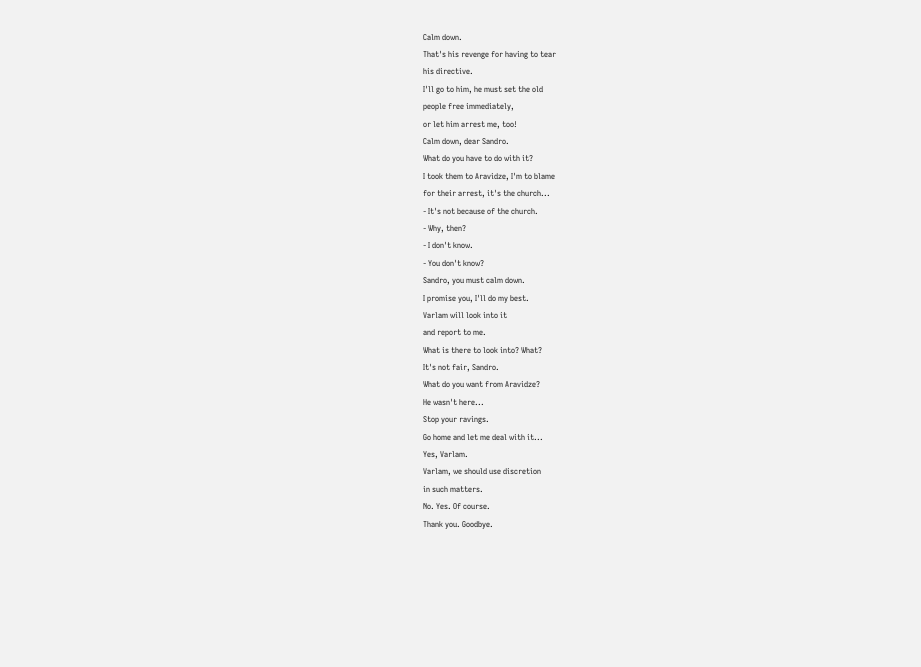Calm down.
That's his revenge for having to tear
his directive.
I'll go to him, he must set the old
people free immediately,
or let him arrest me, too!
Calm down, dear Sandro.
What do you have to do with it?
I took them to Aravidze, I'm to blame
for their arrest, it's the church...
- It's not because of the church.
- Why, then?
- I don't know.
- You don't know?
Sandro, you must calm down.
I promise you, I'll do my best.
Varlam will look into it
and report to me.
What is there to look into? What?
It's not fair, Sandro.
What do you want from Aravidze?
He wasn't here...
Stop your ravings.
Go home and let me deal with it...
Yes, Varlam.
Varlam, we should use discretion
in such matters.
No. Yes. Of course.
Thank you. Goodbye.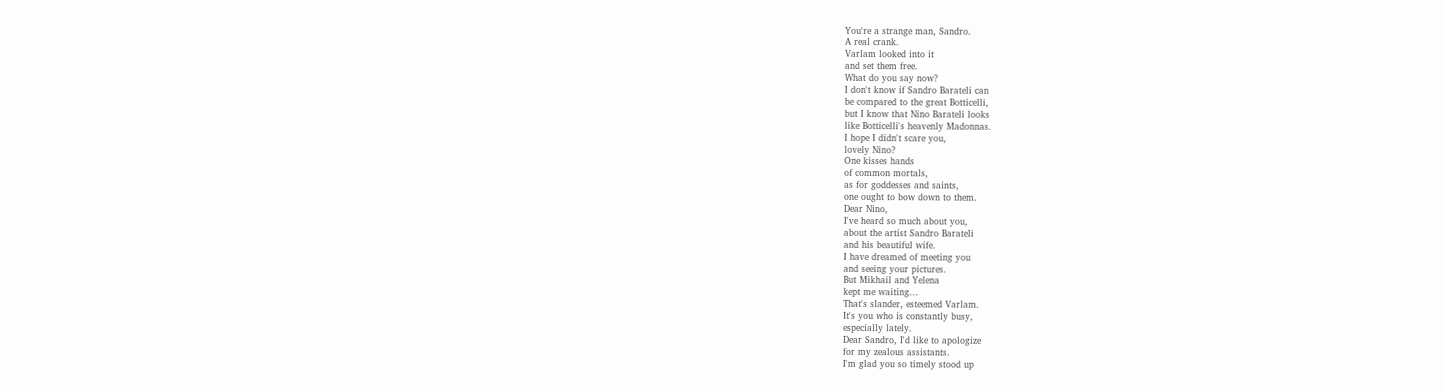You're a strange man, Sandro.
A real crank.
Varlam looked into it
and set them free.
What do you say now?
I don't know if Sandro Barateli can
be compared to the great Botticelli,
but I know that Nino Barateli looks
like Botticelli's heavenly Madonnas.
I hope I didn't scare you,
lovely Nino?
One kisses hands
of common mortals,
as for goddesses and saints,
one ought to bow down to them.
Dear Nino,
I've heard so much about you,
about the artist Sandro Barateli
and his beautiful wife.
I have dreamed of meeting you
and seeing your pictures.
But Mikhail and Yelena
kept me waiting...
That's slander, esteemed Varlam.
It's you who is constantly busy,
especially lately.
Dear Sandro, I'd like to apologize
for my zealous assistants.
I'm glad you so timely stood up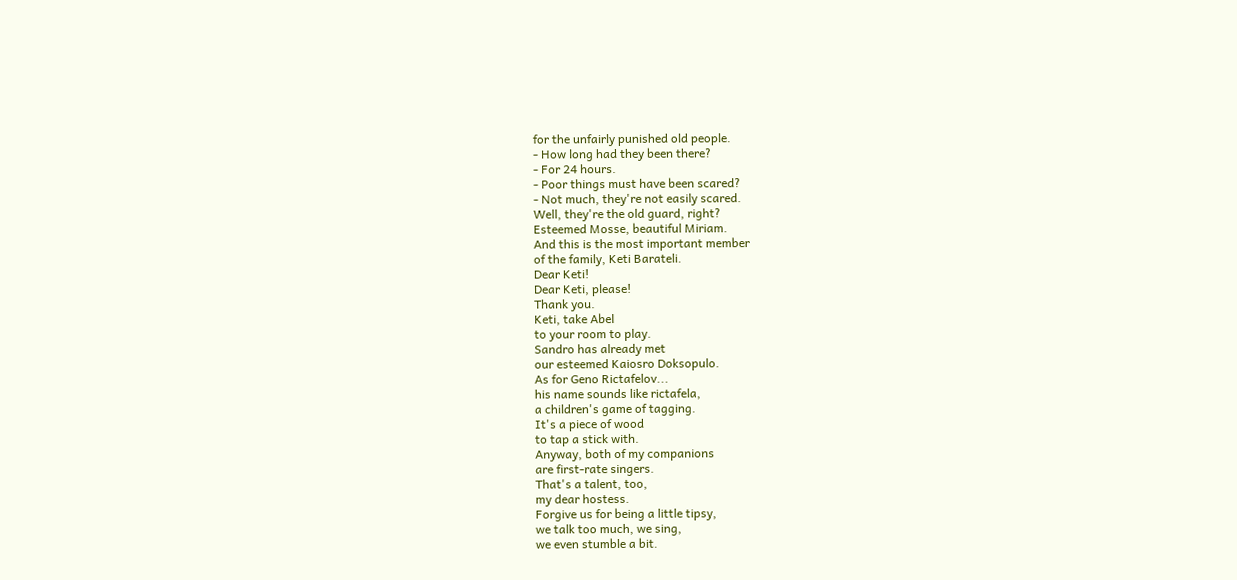for the unfairly punished old people.
- How long had they been there?
- For 24 hours.
- Poor things must have been scared?
- Not much, they're not easily scared.
Well, they're the old guard, right?
Esteemed Mosse, beautiful Miriam.
And this is the most important member
of the family, Keti Barateli.
Dear Keti!
Dear Keti, please!
Thank you.
Keti, take Abel
to your room to play.
Sandro has already met
our esteemed Kaiosro Doksopulo.
As for Geno Rictafelov...
his name sounds like rictafela,
a children's game of tagging.
It's a piece of wood
to tap a stick with.
Anyway, both of my companions
are first-rate singers.
That's a talent, too,
my dear hostess.
Forgive us for being a little tipsy,
we talk too much, we sing,
we even stumble a bit.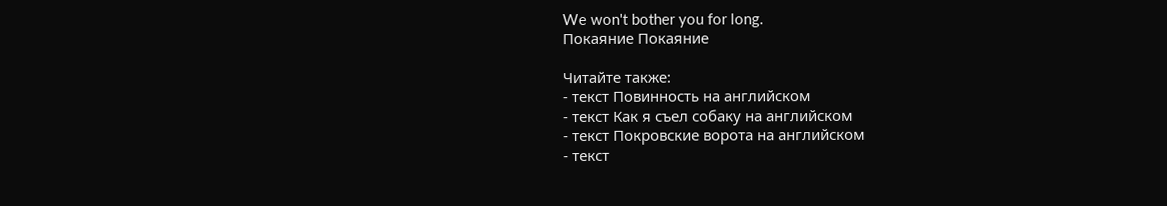We won't bother you for long.
Покаяние Покаяние

Читайте также:
- текст Повинность на английском
- текст Как я съел собаку на английском
- текст Покровские ворота на английском
- текст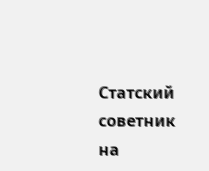Статский советник на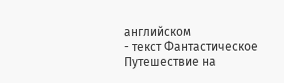английском
- текст Фантастическое Путешествие на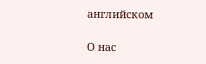английском

О нас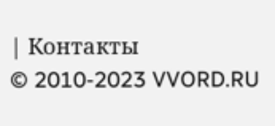| Контакты
© 2010-2023 VVORD.RU